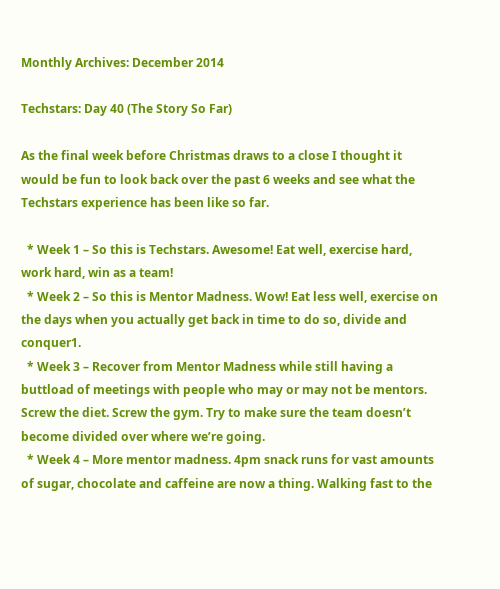Monthly Archives: December 2014

Techstars: Day 40 (The Story So Far)

As the final week before Christmas draws to a close I thought it would be fun to look back over the past 6 weeks and see what the Techstars experience has been like so far.

  * Week 1 – So this is Techstars. Awesome! Eat well, exercise hard, work hard, win as a team!
  * Week 2 – So this is Mentor Madness. Wow! Eat less well, exercise on the days when you actually get back in time to do so, divide and conquer1.
  * Week 3 – Recover from Mentor Madness while still having a buttload of meetings with people who may or may not be mentors. Screw the diet. Screw the gym. Try to make sure the team doesn’t become divided over where we’re going.
  * Week 4 – More mentor madness. 4pm snack runs for vast amounts of sugar, chocolate and caffeine are now a thing. Walking fast to the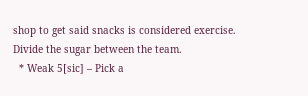shop to get said snacks is considered exercise. Divide the sugar between the team.
  * Weak 5[sic] – Pick a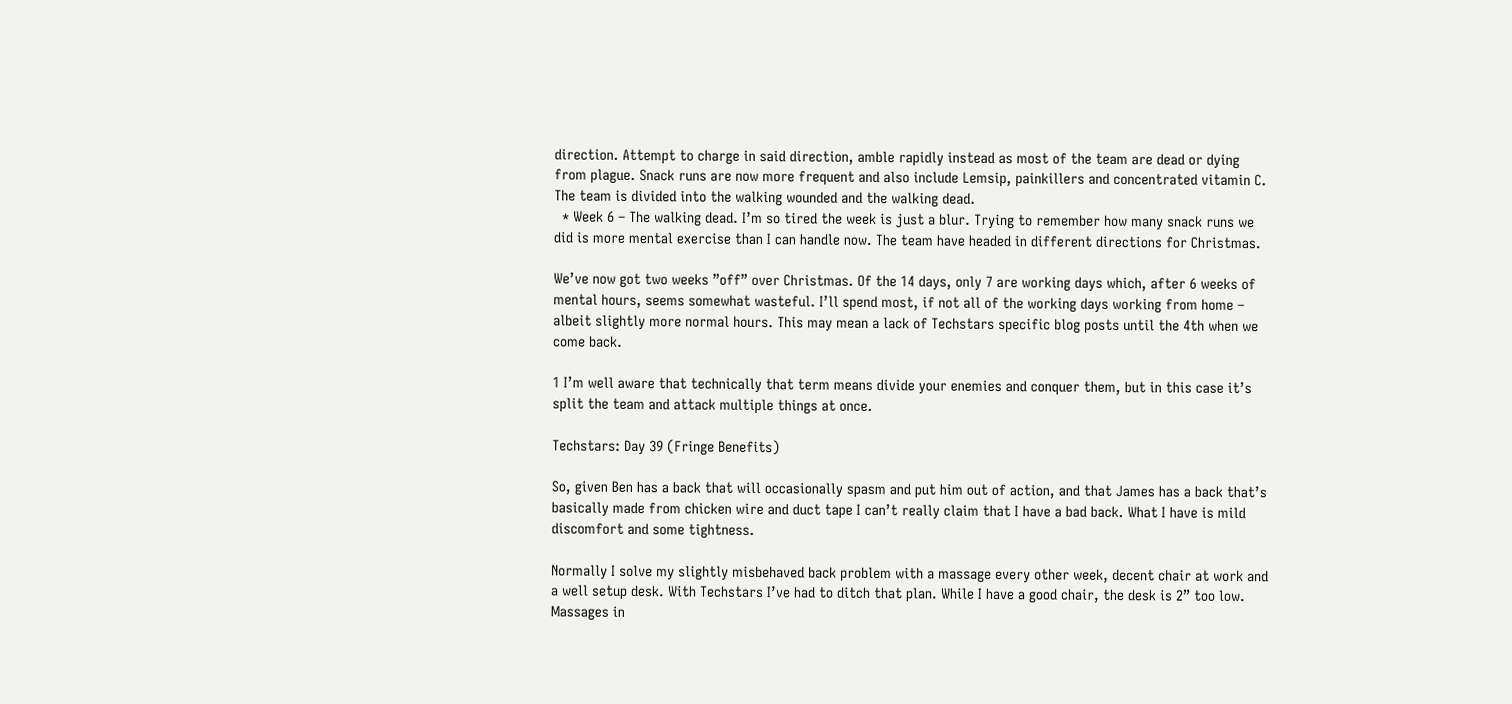direction. Attempt to charge in said direction, amble rapidly instead as most of the team are dead or dying from plague. Snack runs are now more frequent and also include Lemsip, painkillers and concentrated vitamin C. The team is divided into the walking wounded and the walking dead.
  * Week 6 – The walking dead. I’m so tired the week is just a blur. Trying to remember how many snack runs we did is more mental exercise than I can handle now. The team have headed in different directions for Christmas.

We’ve now got two weeks ”off” over Christmas. Of the 14 days, only 7 are working days which, after 6 weeks of mental hours, seems somewhat wasteful. I’ll spend most, if not all of the working days working from home – albeit slightly more normal hours. This may mean a lack of Techstars specific blog posts until the 4th when we come back.

1 I’m well aware that technically that term means divide your enemies and conquer them, but in this case it’s split the team and attack multiple things at once.

Techstars: Day 39 (Fringe Benefits)

So, given Ben has a back that will occasionally spasm and put him out of action, and that James has a back that’s basically made from chicken wire and duct tape I can’t really claim that I have a bad back. What I have is mild discomfort and some tightness.

Normally I solve my slightly misbehaved back problem with a massage every other week, decent chair at work and a well setup desk. With Techstars I’ve had to ditch that plan. While I have a good chair, the desk is 2” too low. Massages in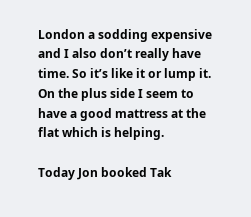London a sodding expensive and I also don’t really have time. So it’s like it or lump it. On the plus side I seem to have a good mattress at the flat which is helping.

Today Jon booked Tak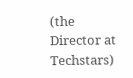(the Director at Techstars)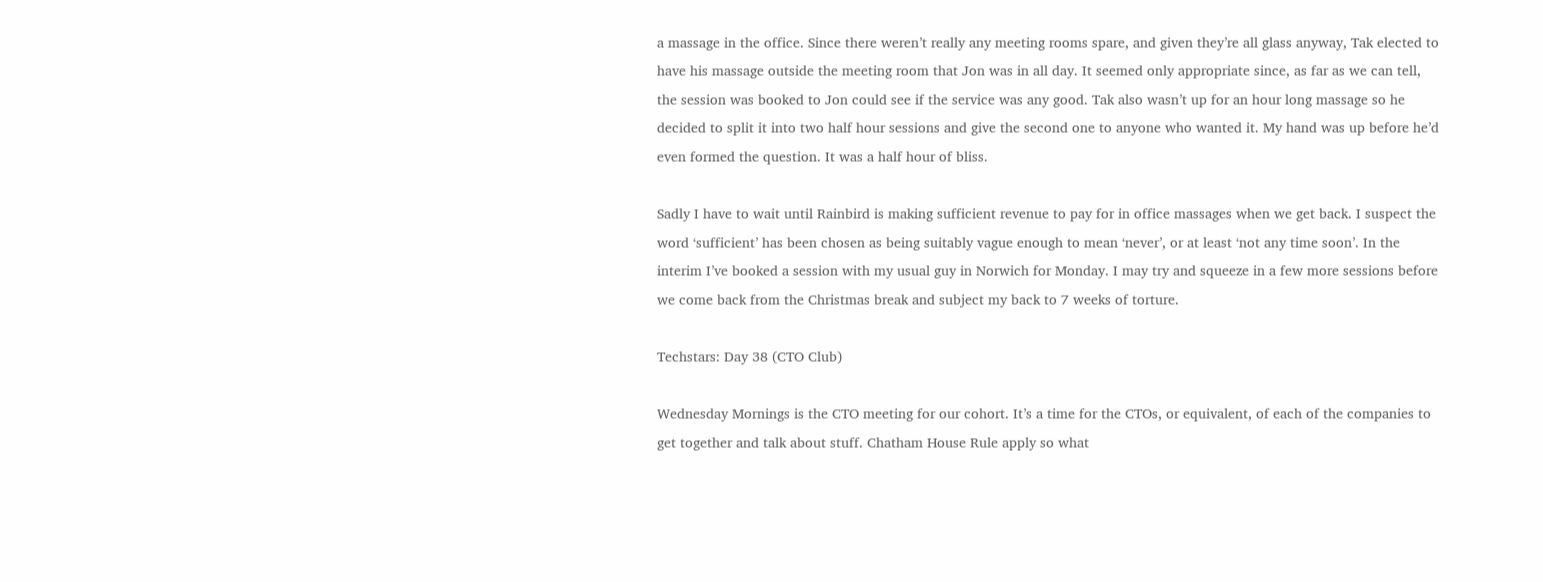a massage in the office. Since there weren’t really any meeting rooms spare, and given they’re all glass anyway, Tak elected to have his massage outside the meeting room that Jon was in all day. It seemed only appropriate since, as far as we can tell, the session was booked to Jon could see if the service was any good. Tak also wasn’t up for an hour long massage so he decided to split it into two half hour sessions and give the second one to anyone who wanted it. My hand was up before he’d even formed the question. It was a half hour of bliss.

Sadly I have to wait until Rainbird is making sufficient revenue to pay for in office massages when we get back. I suspect the word ‘sufficient’ has been chosen as being suitably vague enough to mean ‘never’, or at least ‘not any time soon’. In the interim I’ve booked a session with my usual guy in Norwich for Monday. I may try and squeeze in a few more sessions before we come back from the Christmas break and subject my back to 7 weeks of torture.

Techstars: Day 38 (CTO Club)

Wednesday Mornings is the CTO meeting for our cohort. It’s a time for the CTOs, or equivalent, of each of the companies to get together and talk about stuff. Chatham House Rule apply so what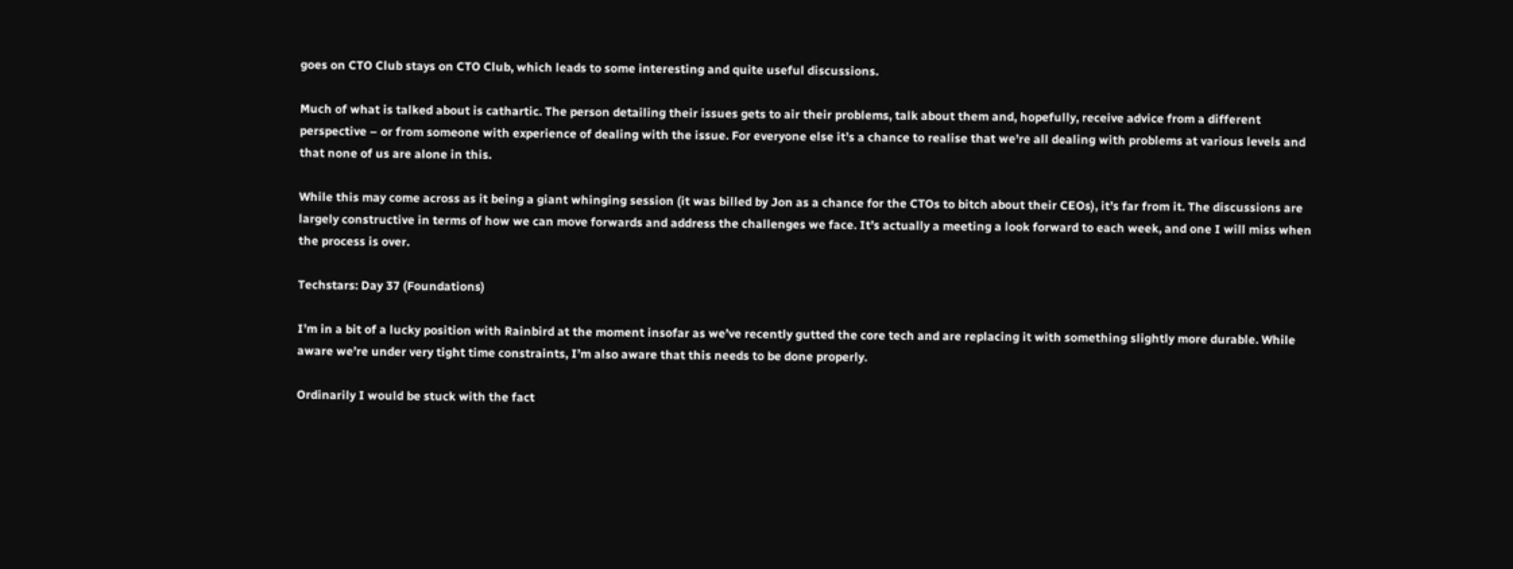goes on CTO Club stays on CTO Club, which leads to some interesting and quite useful discussions.

Much of what is talked about is cathartic. The person detailing their issues gets to air their problems, talk about them and, hopefully, receive advice from a different perspective – or from someone with experience of dealing with the issue. For everyone else it’s a chance to realise that we’re all dealing with problems at various levels and that none of us are alone in this.

While this may come across as it being a giant whinging session (it was billed by Jon as a chance for the CTOs to bitch about their CEOs), it’s far from it. The discussions are largely constructive in terms of how we can move forwards and address the challenges we face. It’s actually a meeting a look forward to each week, and one I will miss when the process is over.

Techstars: Day 37 (Foundations)

I’m in a bit of a lucky position with Rainbird at the moment insofar as we’ve recently gutted the core tech and are replacing it with something slightly more durable. While aware we’re under very tight time constraints, I’m also aware that this needs to be done properly.

Ordinarily I would be stuck with the fact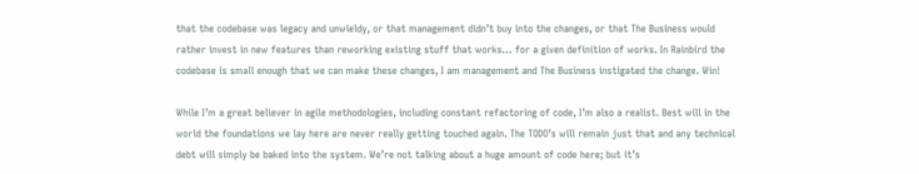that the codebase was legacy and unwieldy, or that management didn’t buy into the changes, or that The Business would rather invest in new features than reworking existing stuff that works… for a given definition of works. In Rainbird the codebase is small enough that we can make these changes, I am management and The Business instigated the change. Win!

While I’m a great believer in agile methodologies, including constant refactoring of code, I’m also a realist. Best will in the world the foundations we lay here are never really getting touched again. The TODO’s will remain just that and any technical debt will simply be baked into the system. We’re not talking about a huge amount of code here; but it’s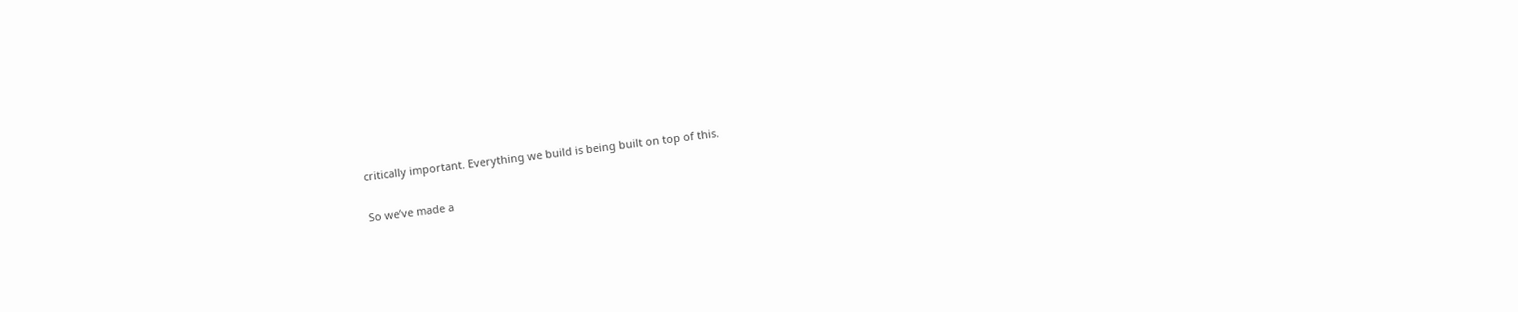critically important. Everything we build is being built on top of this.

So we’ve made a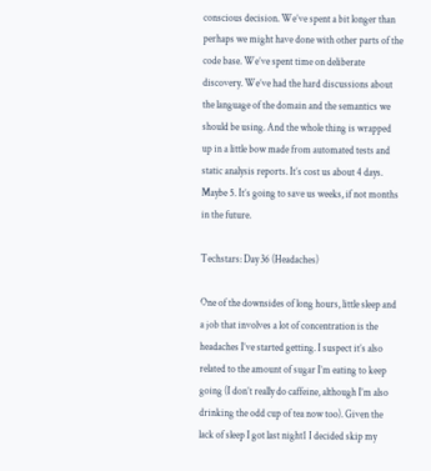conscious decision. We’ve spent a bit longer than perhaps we might have done with other parts of the code base. We’ve spent time on deliberate discovery. We’ve had the hard discussions about the language of the domain and the semantics we should be using. And the whole thing is wrapped up in a little bow made from automated tests and static analysis reports. It’s cost us about 4 days. Maybe 5. It’s going to save us weeks, if not months in the future.

Techstars: Day 36 (Headaches)

One of the downsides of long hours, little sleep and a job that involves a lot of concentration is the headaches I’ve started getting. I suspect it’s also related to the amount of sugar I’m eating to keep going (I don’t really do caffeine, although I’m also drinking the odd cup of tea now too). Given the lack of sleep I got last night1 I decided skip my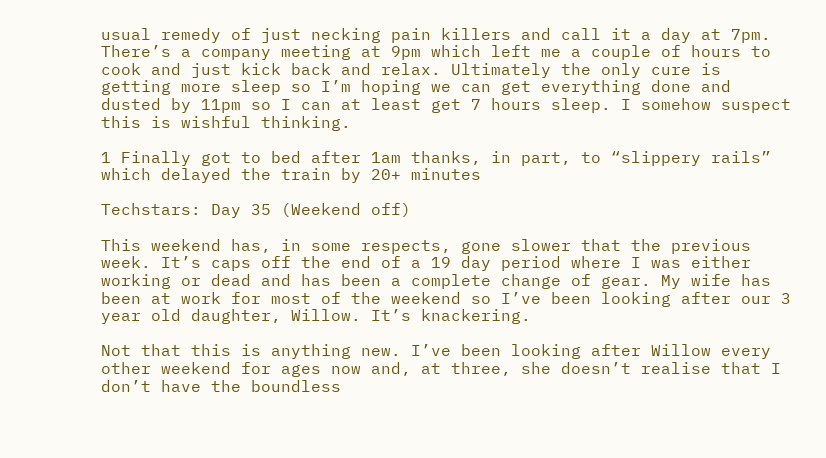usual remedy of just necking pain killers and call it a day at 7pm. There’s a company meeting at 9pm which left me a couple of hours to cook and just kick back and relax. Ultimately the only cure is getting more sleep so I’m hoping we can get everything done and dusted by 11pm so I can at least get 7 hours sleep. I somehow suspect this is wishful thinking.

1 Finally got to bed after 1am thanks, in part, to “slippery rails” which delayed the train by 20+ minutes

Techstars: Day 35 (Weekend off)

This weekend has, in some respects, gone slower that the previous week. It’s caps off the end of a 19 day period where I was either working or dead and has been a complete change of gear. My wife has been at work for most of the weekend so I’ve been looking after our 3 year old daughter, Willow. It’s knackering.

Not that this is anything new. I’ve been looking after Willow every other weekend for ages now and, at three, she doesn’t realise that I don’t have the boundless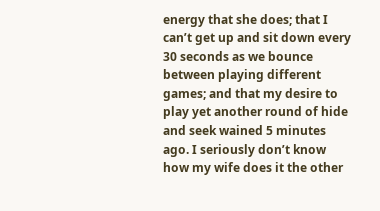energy that she does; that I can’t get up and sit down every 30 seconds as we bounce between playing different games; and that my desire to play yet another round of hide and seek wained 5 minutes ago. I seriously don’t know how my wife does it the other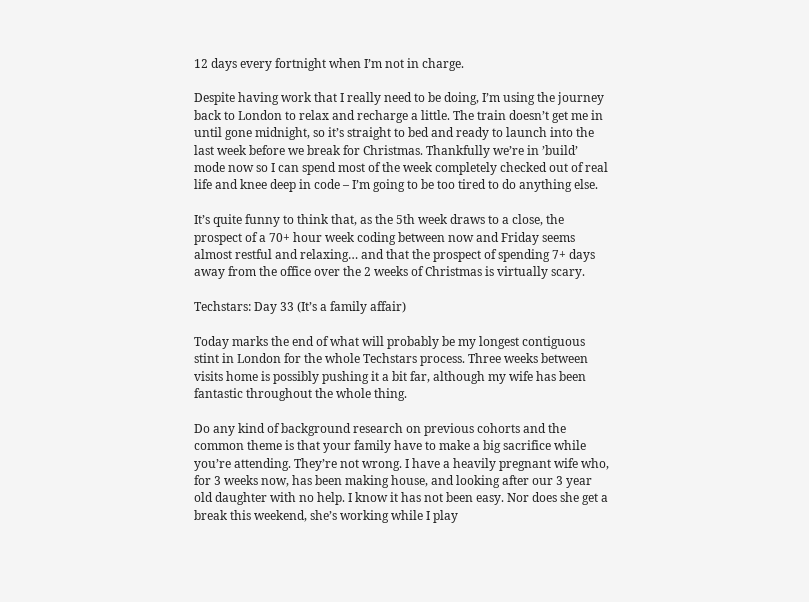12 days every fortnight when I’m not in charge.

Despite having work that I really need to be doing, I’m using the journey back to London to relax and recharge a little. The train doesn’t get me in until gone midnight, so it’s straight to bed and ready to launch into the last week before we break for Christmas. Thankfully we’re in ’build’ mode now so I can spend most of the week completely checked out of real life and knee deep in code – I’m going to be too tired to do anything else.

It’s quite funny to think that, as the 5th week draws to a close, the prospect of a 70+ hour week coding between now and Friday seems almost restful and relaxing… and that the prospect of spending 7+ days away from the office over the 2 weeks of Christmas is virtually scary.

Techstars: Day 33 (It’s a family affair)

Today marks the end of what will probably be my longest contiguous stint in London for the whole Techstars process. Three weeks between visits home is possibly pushing it a bit far, although my wife has been fantastic throughout the whole thing.

Do any kind of background research on previous cohorts and the common theme is that your family have to make a big sacrifice while you’re attending. They’re not wrong. I have a heavily pregnant wife who, for 3 weeks now, has been making house, and looking after our 3 year old daughter with no help. I know it has not been easy. Nor does she get a break this weekend, she’s working while I play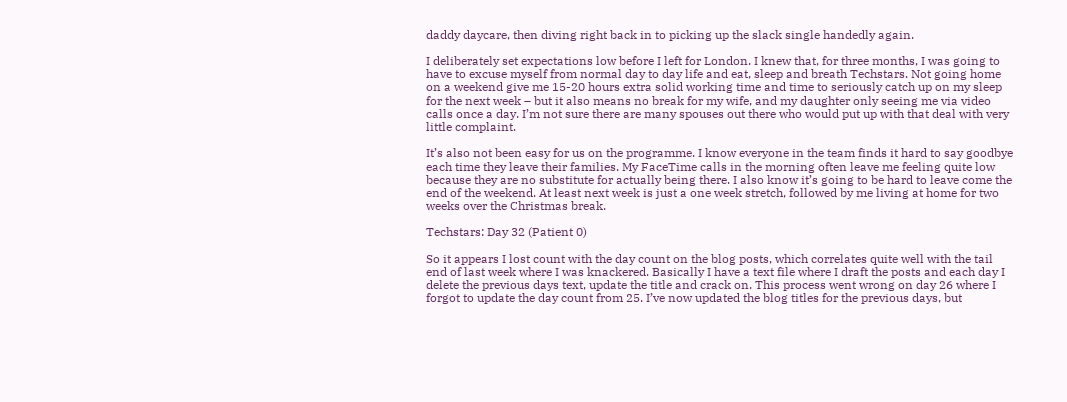daddy daycare, then diving right back in to picking up the slack single handedly again.

I deliberately set expectations low before I left for London. I knew that, for three months, I was going to have to excuse myself from normal day to day life and eat, sleep and breath Techstars. Not going home on a weekend give me 15-20 hours extra solid working time and time to seriously catch up on my sleep for the next week – but it also means no break for my wife, and my daughter only seeing me via video calls once a day. I’m not sure there are many spouses out there who would put up with that deal with very little complaint.

It’s also not been easy for us on the programme. I know everyone in the team finds it hard to say goodbye each time they leave their families. My FaceTime calls in the morning often leave me feeling quite low because they are no substitute for actually being there. I also know it’s going to be hard to leave come the end of the weekend. At least next week is just a one week stretch, followed by me living at home for two weeks over the Christmas break.

Techstars: Day 32 (Patient 0)

So it appears I lost count with the day count on the blog posts, which correlates quite well with the tail end of last week where I was knackered. Basically I have a text file where I draft the posts and each day I delete the previous days text, update the title and crack on. This process went wrong on day 26 where I forgot to update the day count from 25. I’ve now updated the blog titles for the previous days, but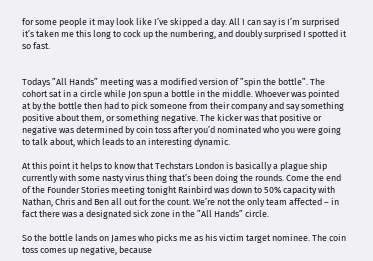for some people it may look like I’ve skipped a day. All I can say is I’m surprised it’s taken me this long to cock up the numbering, and doubly surprised I spotted it so fast.


Todays ”All Hands” meeting was a modified version of ”spin the bottle”. The cohort sat in a circle while Jon spun a bottle in the middle. Whoever was pointed at by the bottle then had to pick someone from their company and say something positive about them, or something negative. The kicker was that positive or negative was determined by coin toss after you’d nominated who you were going to talk about, which leads to an interesting dynamic.

At this point it helps to know that Techstars London is basically a plague ship currently with some nasty virus thing that’s been doing the rounds. Come the end of the Founder Stories meeting tonight Rainbird was down to 50% capacity with Nathan, Chris and Ben all out for the count. We’re not the only team affected – in fact there was a designated sick zone in the ”All Hands” circle.

So the bottle lands on James who picks me as his victim target nominee. The coin toss comes up negative, because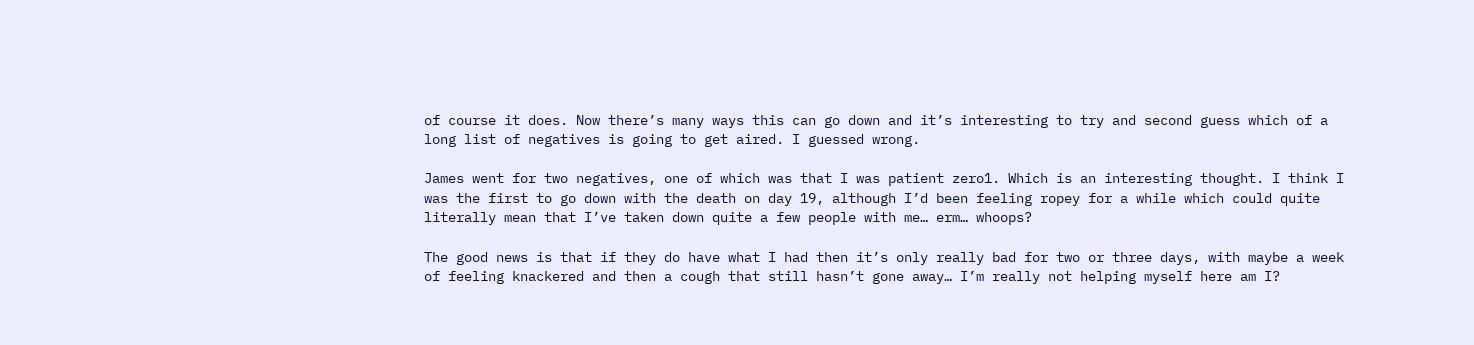of course it does. Now there’s many ways this can go down and it’s interesting to try and second guess which of a long list of negatives is going to get aired. I guessed wrong.

James went for two negatives, one of which was that I was patient zero1. Which is an interesting thought. I think I was the first to go down with the death on day 19, although I’d been feeling ropey for a while which could quite literally mean that I’ve taken down quite a few people with me… erm… whoops?

The good news is that if they do have what I had then it’s only really bad for two or three days, with maybe a week of feeling knackered and then a cough that still hasn’t gone away… I’m really not helping myself here am I?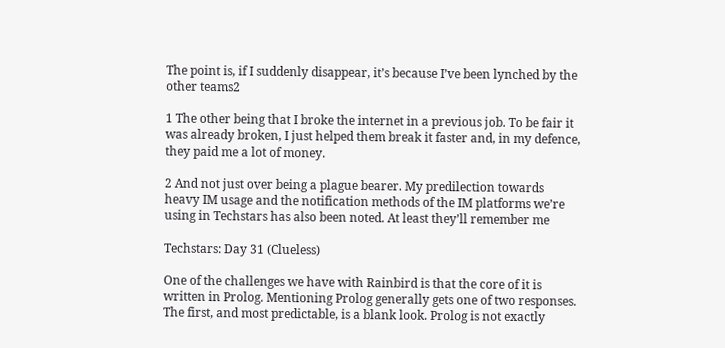The point is, if I suddenly disappear, it’s because I’ve been lynched by the other teams2

1 The other being that I broke the internet in a previous job. To be fair it was already broken, I just helped them break it faster and, in my defence, they paid me a lot of money.

2 And not just over being a plague bearer. My predilection towards heavy IM usage and the notification methods of the IM platforms we’re using in Techstars has also been noted. At least they’ll remember me

Techstars: Day 31 (Clueless)

One of the challenges we have with Rainbird is that the core of it is written in Prolog. Mentioning Prolog generally gets one of two responses. The first, and most predictable, is a blank look. Prolog is not exactly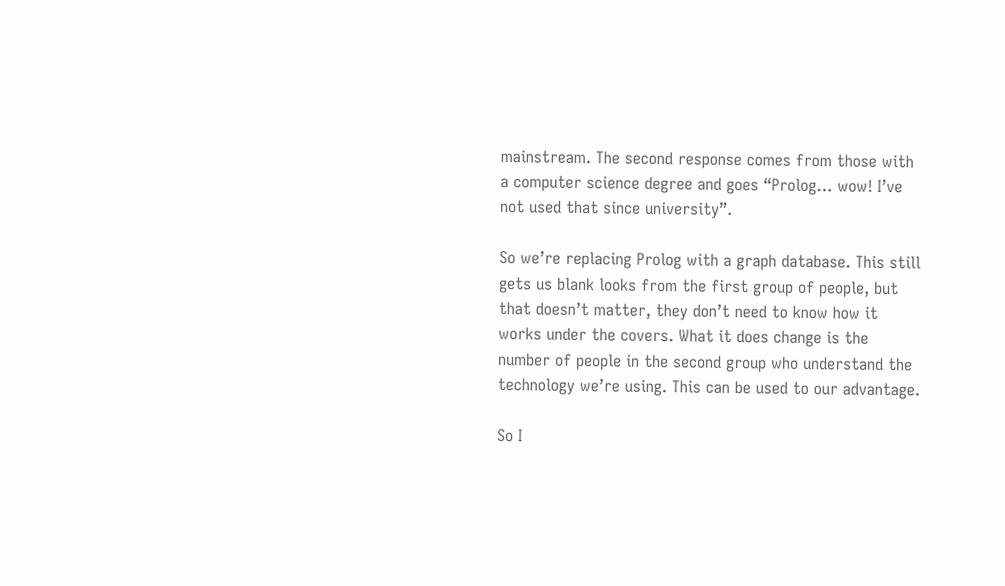mainstream. The second response comes from those with a computer science degree and goes “Prolog… wow! I’ve not used that since university”.

So we’re replacing Prolog with a graph database. This still gets us blank looks from the first group of people, but that doesn’t matter, they don’t need to know how it works under the covers. What it does change is the number of people in the second group who understand the technology we’re using. This can be used to our advantage.

So I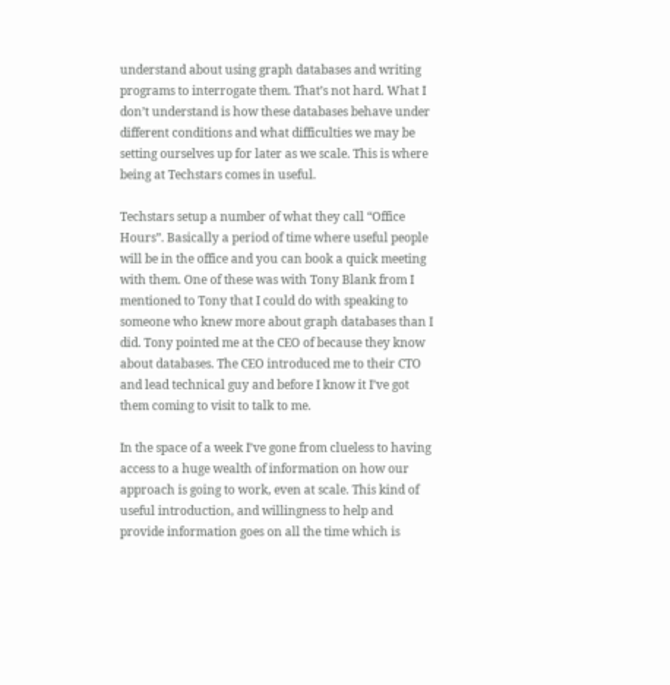understand about using graph databases and writing programs to interrogate them. That’s not hard. What I don’t understand is how these databases behave under different conditions and what difficulties we may be setting ourselves up for later as we scale. This is where being at Techstars comes in useful.

Techstars setup a number of what they call “Office Hours”. Basically a period of time where useful people will be in the office and you can book a quick meeting with them. One of these was with Tony Blank from I mentioned to Tony that I could do with speaking to someone who knew more about graph databases than I did. Tony pointed me at the CEO of because they know about databases. The CEO introduced me to their CTO and lead technical guy and before I know it I’ve got them coming to visit to talk to me.

In the space of a week I’ve gone from clueless to having access to a huge wealth of information on how our approach is going to work, even at scale. This kind of useful introduction, and willingness to help and provide information goes on all the time which is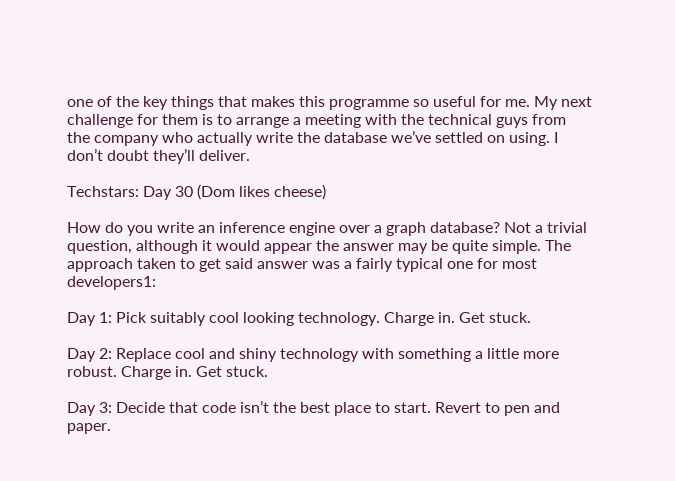one of the key things that makes this programme so useful for me. My next challenge for them is to arrange a meeting with the technical guys from the company who actually write the database we’ve settled on using. I don’t doubt they’ll deliver.

Techstars: Day 30 (Dom likes cheese)

How do you write an inference engine over a graph database? Not a trivial question, although it would appear the answer may be quite simple. The approach taken to get said answer was a fairly typical one for most developers1:

Day 1: Pick suitably cool looking technology. Charge in. Get stuck.

Day 2: Replace cool and shiny technology with something a little more robust. Charge in. Get stuck.

Day 3: Decide that code isn’t the best place to start. Revert to pen and paper.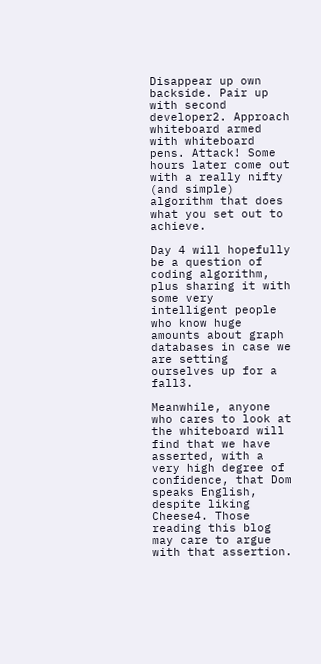Disappear up own backside. Pair up with second developer2. Approach whiteboard armed with whiteboard pens. Attack! Some hours later come out with a really nifty (and simple) algorithm that does what you set out to achieve.

Day 4 will hopefully be a question of coding algorithm, plus sharing it with some very intelligent people who know huge amounts about graph databases in case we are setting ourselves up for a fall3.

Meanwhile, anyone who cares to look at the whiteboard will find that we have asserted, with a very high degree of confidence, that Dom speaks English, despite liking Cheese4. Those reading this blog may care to argue with that assertion.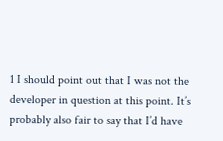1 I should point out that I was not the developer in question at this point. It’s probably also fair to say that I’d have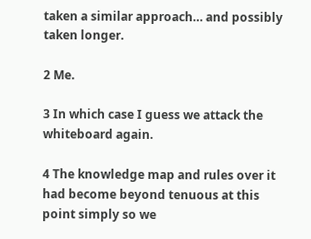taken a similar approach… and possibly taken longer.

2 Me.

3 In which case I guess we attack the whiteboard again.

4 The knowledge map and rules over it had become beyond tenuous at this point simply so we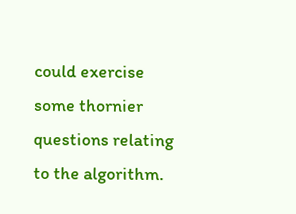could exercise some thornier questions relating to the algorithm.